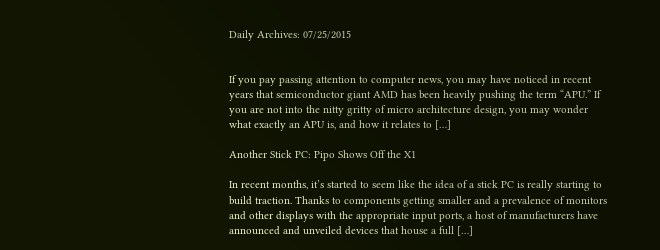Daily Archives: 07/25/2015


If you pay passing attention to computer news, you may have noticed in recent years that semiconductor giant AMD has been heavily pushing the term “APU.” If you are not into the nitty gritty of micro architecture design, you may wonder what exactly an APU is, and how it relates to […]

Another Stick PC: Pipo Shows Off the X1

In recent months, it’s started to seem like the idea of a stick PC is really starting to build traction. Thanks to components getting smaller and a prevalence of monitors and other displays with the appropriate input ports, a host of manufacturers have announced and unveiled devices that house a full […]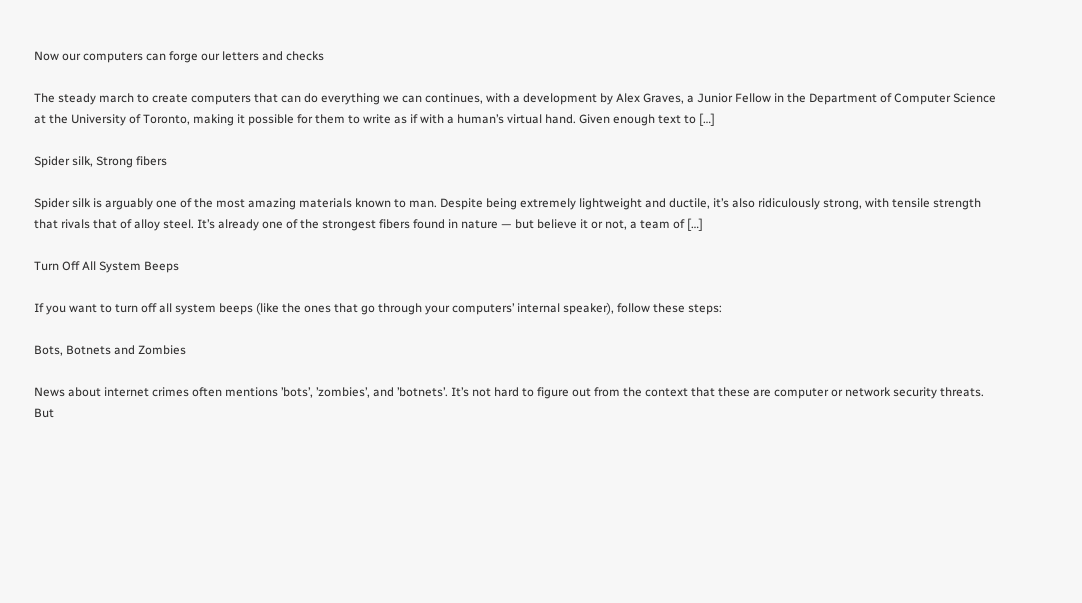Now our computers can forge our letters and checks

The steady march to create computers that can do everything we can continues, with a development by Alex Graves, a Junior Fellow in the Department of Computer Science at the University of Toronto, making it possible for them to write as if with a human’s virtual hand. Given enough text to […]

Spider silk, Strong fibers

Spider silk is arguably one of the most amazing materials known to man. Despite being extremely lightweight and ductile, it’s also ridiculously strong, with tensile strength that rivals that of alloy steel. It’s already one of the strongest fibers found in nature — but believe it or not, a team of […]

Turn Off All System Beeps

If you want to turn off all system beeps (like the ones that go through your computers’ internal speaker), follow these steps:

Bots, Botnets and Zombies

News about internet crimes often mentions ’bots’, ’zombies’, and ’botnets’. It’s not hard to figure out from the context that these are computer or network security threats. But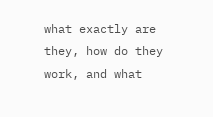what exactly are they, how do they work, and what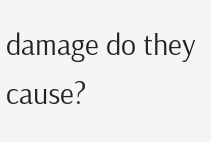damage do they cause?